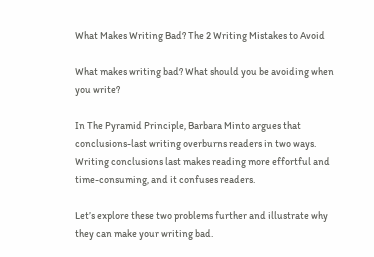What Makes Writing Bad? The 2 Writing Mistakes to Avoid

What makes writing bad? What should you be avoiding when you write?

In The Pyramid Principle, Barbara Minto argues that conclusions-last writing overburns readers in two ways. Writing conclusions last makes reading more effortful and time-consuming, and it confuses readers.

Let’s explore these two problems further and illustrate why they can make your writing bad.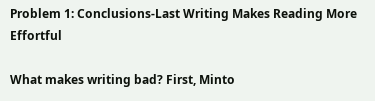Problem 1: Conclusions-Last Writing Makes Reading More Effortful

What makes writing bad? First, Minto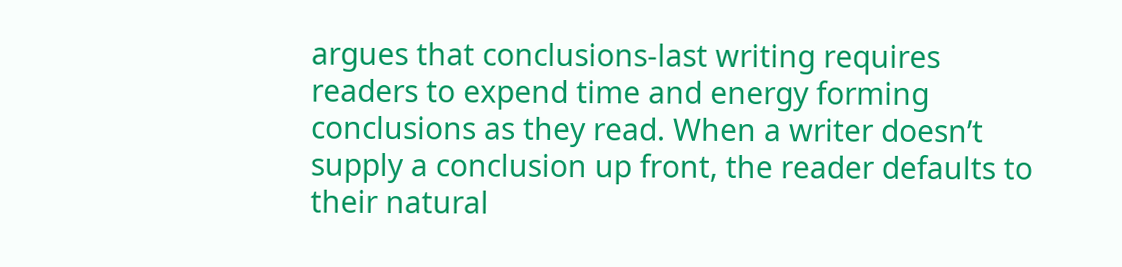argues that conclusions-last writing requires readers to expend time and energy forming conclusions as they read. When a writer doesn’t supply a conclusion up front, the reader defaults to their natural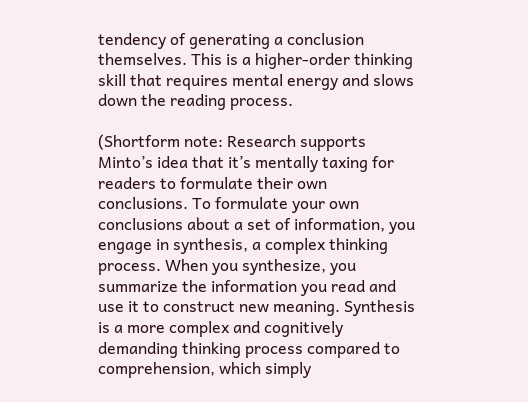tendency of generating a conclusion themselves. This is a higher-order thinking skill that requires mental energy and slows down the reading process.

(Shortform note: Research supports Minto’s idea that it’s mentally taxing for readers to formulate their own conclusions. To formulate your own conclusions about a set of information, you engage in synthesis, a complex thinking process. When you synthesize, you summarize the information you read and use it to construct new meaning. Synthesis is a more complex and cognitively demanding thinking process compared to comprehension, which simply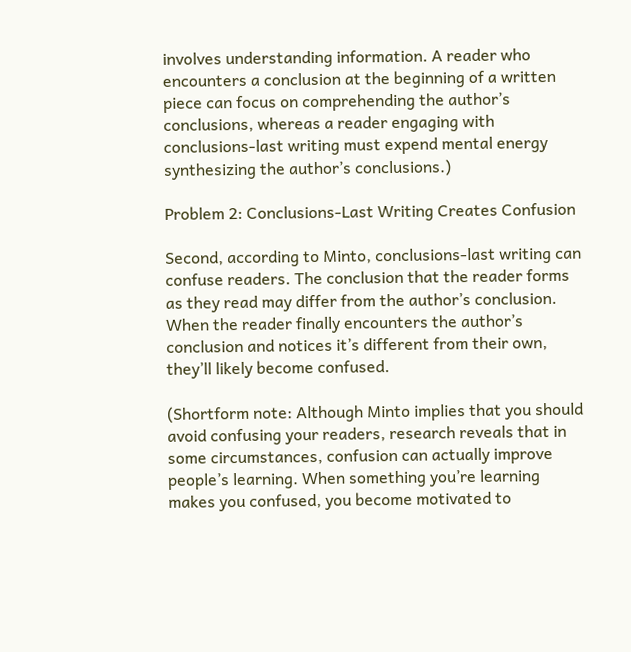involves understanding information. A reader who encounters a conclusion at the beginning of a written piece can focus on comprehending the author’s conclusions, whereas a reader engaging with conclusions-last writing must expend mental energy synthesizing the author’s conclusions.)

Problem 2: Conclusions-Last Writing Creates Confusion

Second, according to Minto, conclusions-last writing can confuse readers. The conclusion that the reader forms as they read may differ from the author’s conclusion. When the reader finally encounters the author’s conclusion and notices it’s different from their own, they’ll likely become confused.

(Shortform note: Although Minto implies that you should avoid confusing your readers, research reveals that in some circumstances, confusion can actually improve people’s learning. When something you’re learning makes you confused, you become motivated to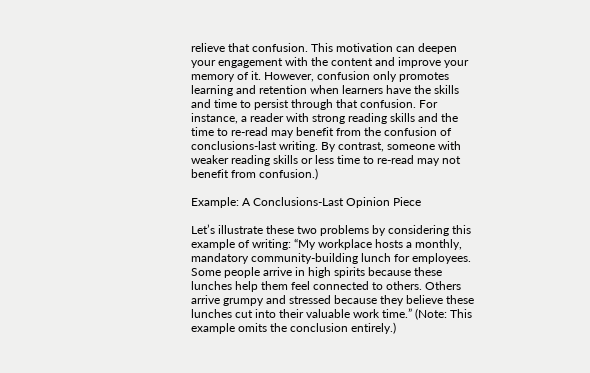relieve that confusion. This motivation can deepen your engagement with the content and improve your memory of it. However, confusion only promotes learning and retention when learners have the skills and time to persist through that confusion. For instance, a reader with strong reading skills and the time to re-read may benefit from the confusion of conclusions-last writing. By contrast, someone with weaker reading skills or less time to re-read may not benefit from confusion.)

Example: A Conclusions-Last Opinion Piece

Let’s illustrate these two problems by considering this example of writing: “My workplace hosts a monthly, mandatory community-building lunch for employees. Some people arrive in high spirits because these lunches help them feel connected to others. Others arrive grumpy and stressed because they believe these lunches cut into their valuable work time.” (Note: This example omits the conclusion entirely.)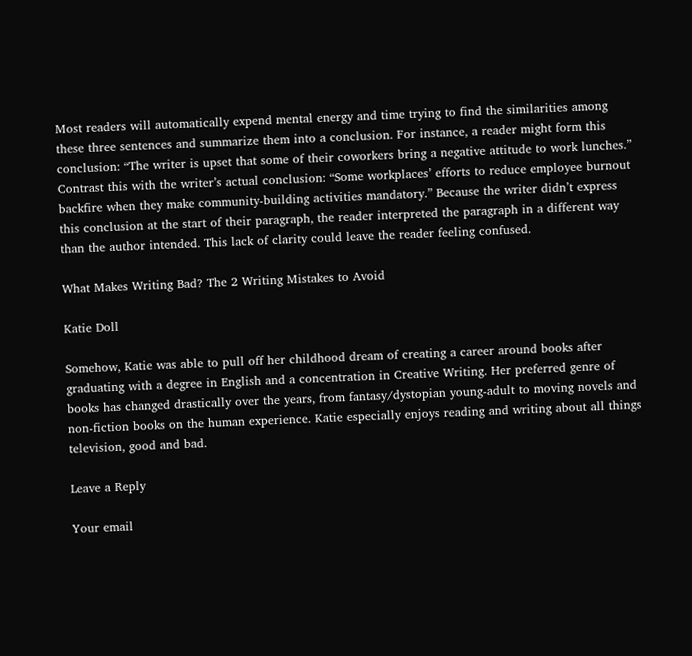Most readers will automatically expend mental energy and time trying to find the similarities among these three sentences and summarize them into a conclusion. For instance, a reader might form this conclusion: “The writer is upset that some of their coworkers bring a negative attitude to work lunches.” Contrast this with the writer’s actual conclusion: “Some workplaces’ efforts to reduce employee burnout backfire when they make community-building activities mandatory.” Because the writer didn’t express this conclusion at the start of their paragraph, the reader interpreted the paragraph in a different way than the author intended. This lack of clarity could leave the reader feeling confused.

What Makes Writing Bad? The 2 Writing Mistakes to Avoid

Katie Doll

Somehow, Katie was able to pull off her childhood dream of creating a career around books after graduating with a degree in English and a concentration in Creative Writing. Her preferred genre of books has changed drastically over the years, from fantasy/dystopian young-adult to moving novels and non-fiction books on the human experience. Katie especially enjoys reading and writing about all things television, good and bad.

Leave a Reply

Your email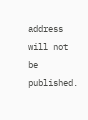address will not be published.